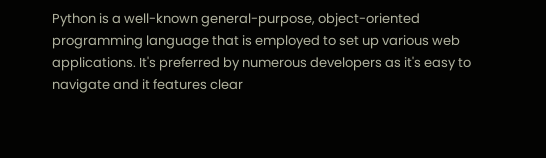Python is a well-known general-purpose, object-oriented programming language that is employed to set up various web applications. It's preferred by numerous developers as it's easy to navigate and it features clear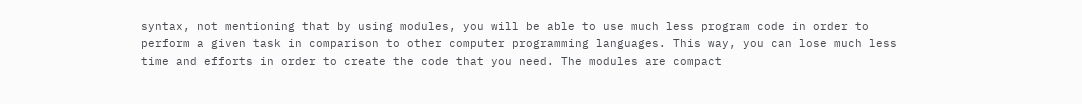syntax, not mentioning that by using modules, you will be able to use much less program code in order to perform a given task in comparison to other computer programming languages. This way, you can lose much less time and efforts in order to create the code that you need. The modules are compact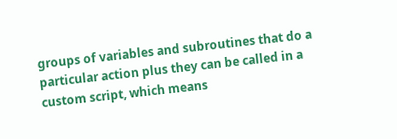groups of variables and subroutines that do a particular action plus they can be called in a custom script, which means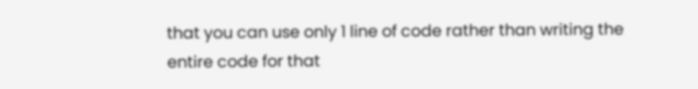that you can use only 1 line of code rather than writing the entire code for that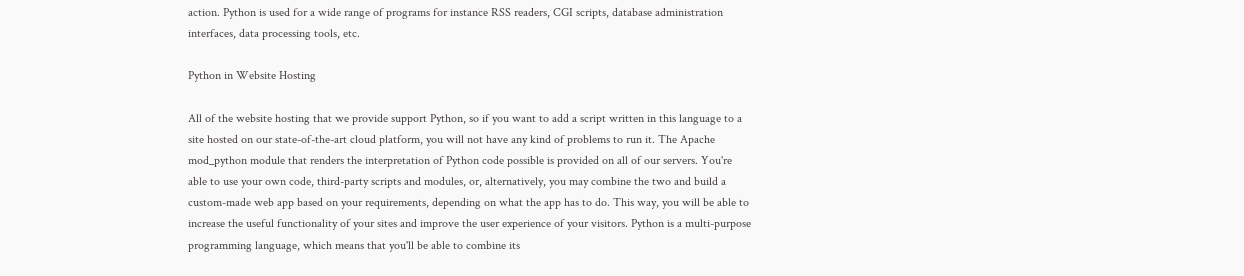action. Python is used for a wide range of programs for instance RSS readers, CGI scripts, database administration interfaces, data processing tools, etc.

Python in Website Hosting

All of the website hosting that we provide support Python, so if you want to add a script written in this language to a site hosted on our state-of-the-art cloud platform, you will not have any kind of problems to run it. The Apache mod_python module that renders the interpretation of Python code possible is provided on all of our servers. You're able to use your own code, third-party scripts and modules, or, alternatively, you may combine the two and build a custom-made web app based on your requirements, depending on what the app has to do. This way, you will be able to increase the useful functionality of your sites and improve the user experience of your visitors. Python is a multi-purpose programming language, which means that you'll be able to combine its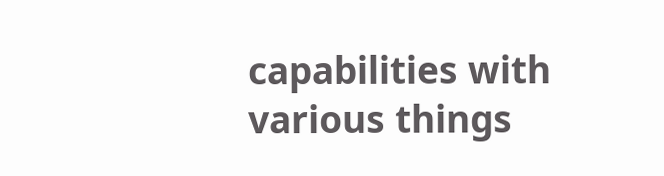capabilities with various things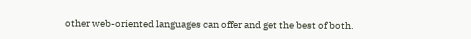other web-oriented languages can offer and get the best of both.